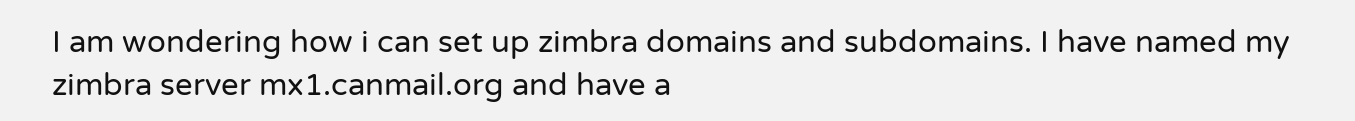I am wondering how i can set up zimbra domains and subdomains. I have named my zimbra server mx1.canmail.org and have a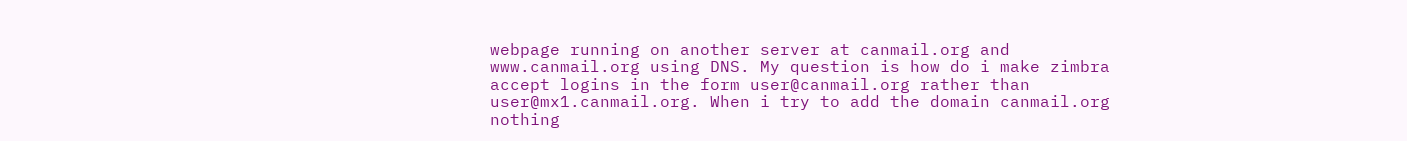webpage running on another server at canmail.org and www.canmail.org using DNS. My question is how do i make zimbra accept logins in the form user@canmail.org rather than user@mx1.canmail.org. When i try to add the domain canmail.org nothing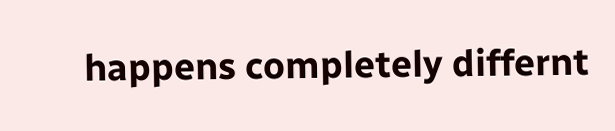happens completely differnt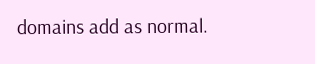domains add as normal.